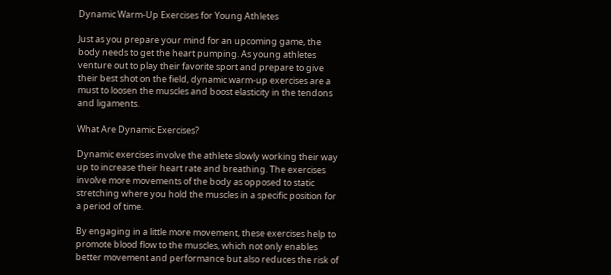Dynamic Warm-Up Exercises for Young Athletes

Just as you prepare your mind for an upcoming game, the body needs to get the heart pumping. As young athletes venture out to play their favorite sport and prepare to give their best shot on the field, dynamic warm-up exercises are a must to loosen the muscles and boost elasticity in the tendons and ligaments.

What Are Dynamic Exercises?

Dynamic exercises involve the athlete slowly working their way up to increase their heart rate and breathing. The exercises involve more movements of the body as opposed to static stretching where you hold the muscles in a specific position for a period of time.

By engaging in a little more movement, these exercises help to promote blood flow to the muscles, which not only enables better movement and performance but also reduces the risk of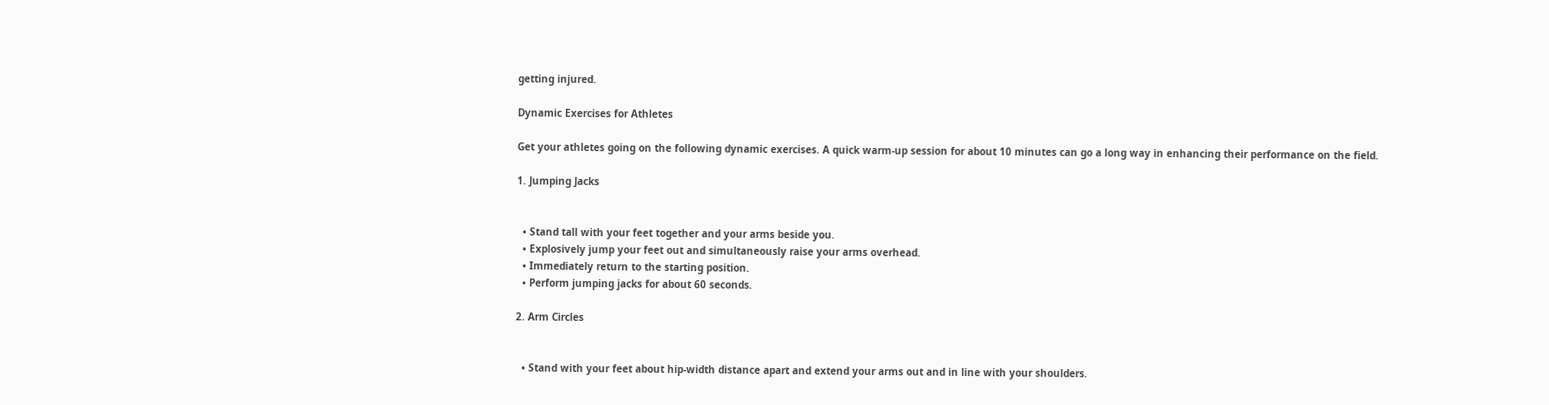getting injured.

Dynamic Exercises for Athletes

Get your athletes going on the following dynamic exercises. A quick warm-up session for about 10 minutes can go a long way in enhancing their performance on the field.

1. Jumping Jacks


  • Stand tall with your feet together and your arms beside you.
  • Explosively jump your feet out and simultaneously raise your arms overhead.
  • Immediately return to the starting position.
  • Perform jumping jacks for about 60 seconds.

2. Arm Circles


  • Stand with your feet about hip-width distance apart and extend your arms out and in line with your shoulders.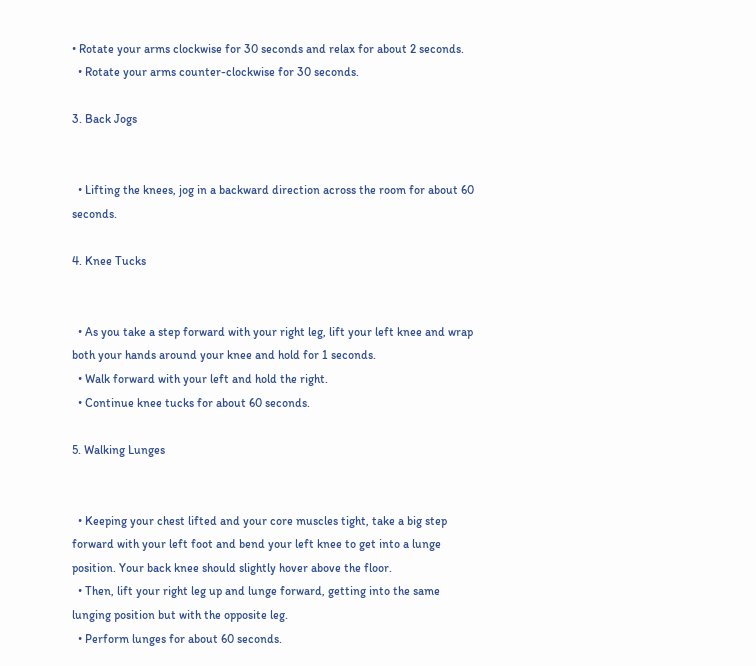• Rotate your arms clockwise for 30 seconds and relax for about 2 seconds.
  • Rotate your arms counter-clockwise for 30 seconds.

3. Back Jogs


  • Lifting the knees, jog in a backward direction across the room for about 60 seconds.

4. Knee Tucks


  • As you take a step forward with your right leg, lift your left knee and wrap both your hands around your knee and hold for 1 seconds.
  • Walk forward with your left and hold the right.
  • Continue knee tucks for about 60 seconds.

5. Walking Lunges


  • Keeping your chest lifted and your core muscles tight, take a big step forward with your left foot and bend your left knee to get into a lunge position. Your back knee should slightly hover above the floor.
  • Then, lift your right leg up and lunge forward, getting into the same lunging position but with the opposite leg.
  • Perform lunges for about 60 seconds.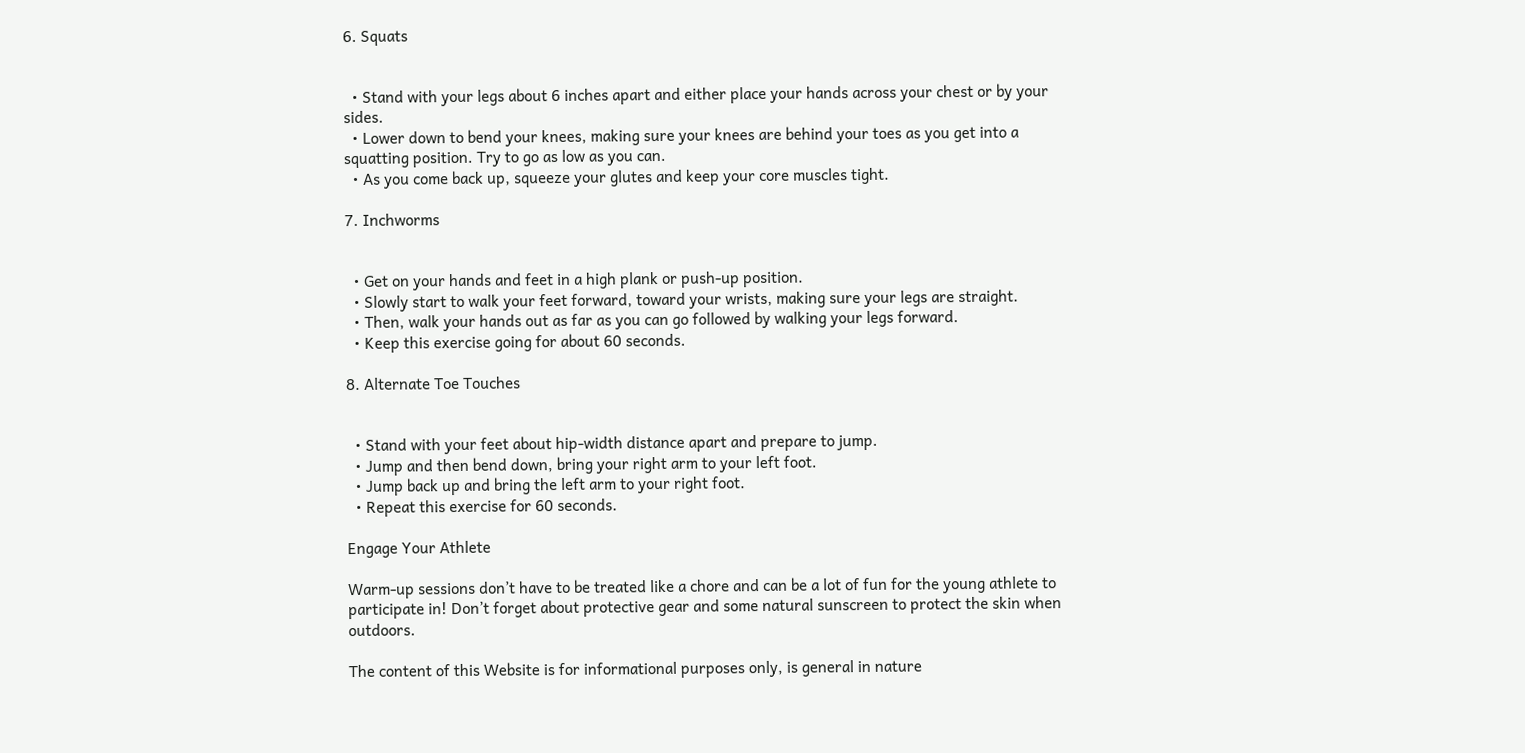6. Squats


  • Stand with your legs about 6 inches apart and either place your hands across your chest or by your sides.
  • Lower down to bend your knees, making sure your knees are behind your toes as you get into a squatting position. Try to go as low as you can.
  • As you come back up, squeeze your glutes and keep your core muscles tight.

7. Inchworms


  • Get on your hands and feet in a high plank or push-up position.
  • Slowly start to walk your feet forward, toward your wrists, making sure your legs are straight.
  • Then, walk your hands out as far as you can go followed by walking your legs forward.
  • Keep this exercise going for about 60 seconds.

8. Alternate Toe Touches


  • Stand with your feet about hip-width distance apart and prepare to jump.
  • Jump and then bend down, bring your right arm to your left foot.
  • Jump back up and bring the left arm to your right foot.
  • Repeat this exercise for 60 seconds.

Engage Your Athlete

Warm-up sessions don’t have to be treated like a chore and can be a lot of fun for the young athlete to participate in! Don’t forget about protective gear and some natural sunscreen to protect the skin when outdoors.

The content of this Website is for informational purposes only, is general in nature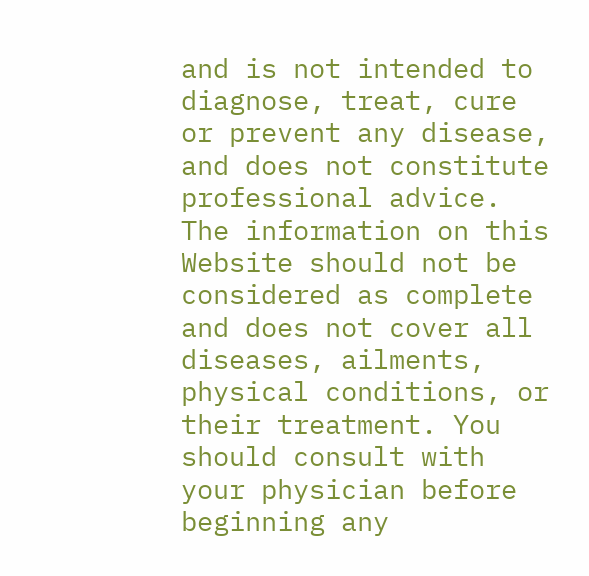and is not intended to diagnose, treat, cure or prevent any disease, and does not constitute professional advice. The information on this Website should not be considered as complete and does not cover all diseases, ailments, physical conditions, or their treatment. You should consult with your physician before beginning any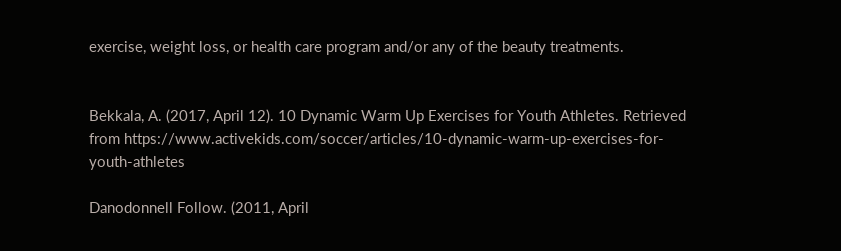exercise, weight loss, or health care program and/or any of the beauty treatments.


Bekkala, A. (2017, April 12). 10 Dynamic Warm Up Exercises for Youth Athletes. Retrieved from https://www.activekids.com/soccer/articles/10-dynamic-warm-up-exercises-for-youth-athletes

Danodonnell Follow. (2011, April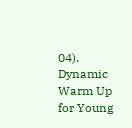04). Dynamic Warm Up for Young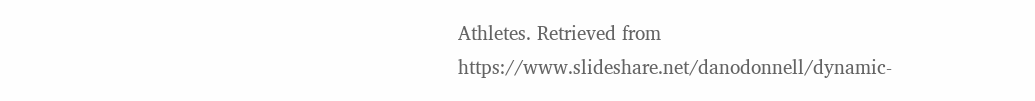Athletes. Retrieved from https://www.slideshare.net/danodonnell/dynamic-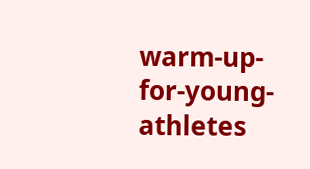warm-up-for-young-athletes